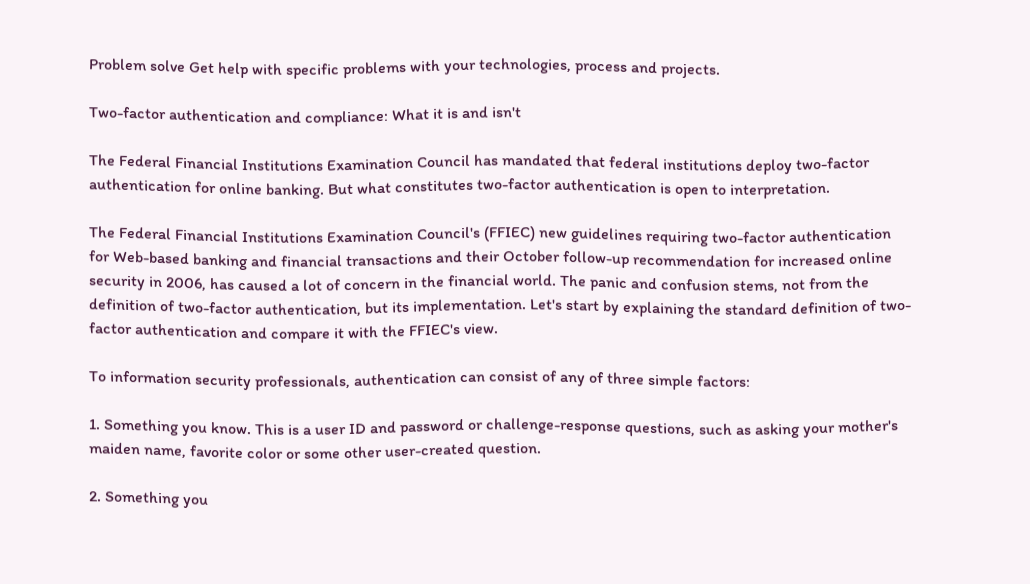Problem solve Get help with specific problems with your technologies, process and projects.

Two-factor authentication and compliance: What it is and isn't

The Federal Financial Institutions Examination Council has mandated that federal institutions deploy two-factor authentication for online banking. But what constitutes two-factor authentication is open to interpretation.

The Federal Financial Institutions Examination Council's (FFIEC) new guidelines requiring two-factor authentication for Web-based banking and financial transactions and their October follow-up recommendation for increased online security in 2006, has caused a lot of concern in the financial world. The panic and confusion stems, not from the definition of two-factor authentication, but its implementation. Let's start by explaining the standard definition of two-factor authentication and compare it with the FFIEC's view.

To information security professionals, authentication can consist of any of three simple factors:

1. Something you know. This is a user ID and password or challenge-response questions, such as asking your mother's maiden name, favorite color or some other user-created question.

2. Something you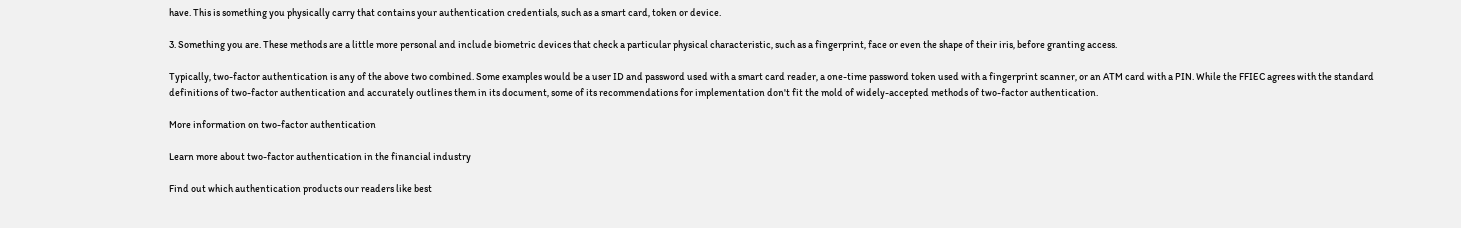have. This is something you physically carry that contains your authentication credentials, such as a smart card, token or device.

3. Something you are. These methods are a little more personal and include biometric devices that check a particular physical characteristic, such as a fingerprint, face or even the shape of their iris, before granting access.

Typically, two-factor authentication is any of the above two combined. Some examples would be a user ID and password used with a smart card reader, a one-time password token used with a fingerprint scanner, or an ATM card with a PIN. While the FFIEC agrees with the standard definitions of two-factor authentication and accurately outlines them in its document, some of its recommendations for implementation don't fit the mold of widely-accepted methods of two-factor authentication.

More information on two-factor authentication

Learn more about two-factor authentication in the financial industry

Find out which authentication products our readers like best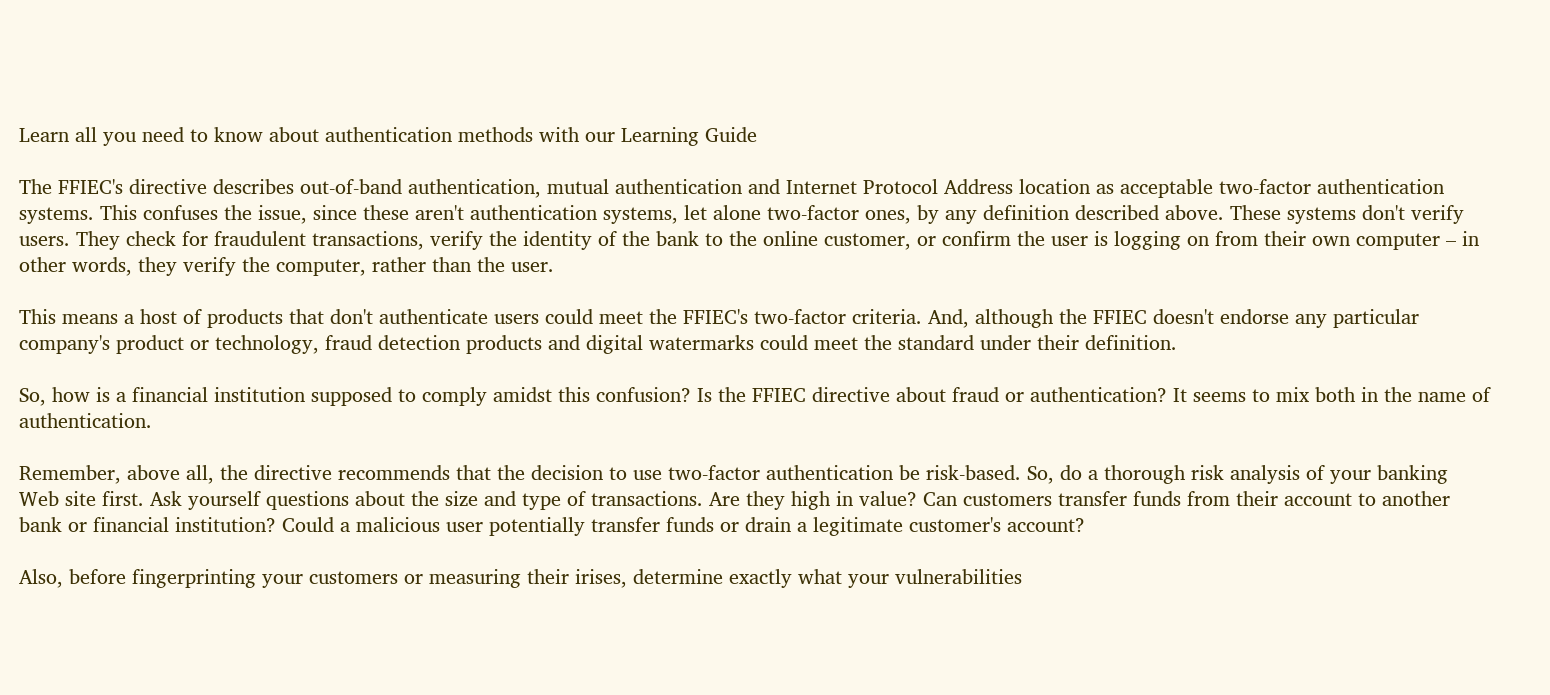Learn all you need to know about authentication methods with our Learning Guide

The FFIEC's directive describes out-of-band authentication, mutual authentication and Internet Protocol Address location as acceptable two-factor authentication systems. This confuses the issue, since these aren't authentication systems, let alone two-factor ones, by any definition described above. These systems don't verify users. They check for fraudulent transactions, verify the identity of the bank to the online customer, or confirm the user is logging on from their own computer – in other words, they verify the computer, rather than the user.

This means a host of products that don't authenticate users could meet the FFIEC's two-factor criteria. And, although the FFIEC doesn't endorse any particular company's product or technology, fraud detection products and digital watermarks could meet the standard under their definition.

So, how is a financial institution supposed to comply amidst this confusion? Is the FFIEC directive about fraud or authentication? It seems to mix both in the name of authentication.

Remember, above all, the directive recommends that the decision to use two-factor authentication be risk-based. So, do a thorough risk analysis of your banking Web site first. Ask yourself questions about the size and type of transactions. Are they high in value? Can customers transfer funds from their account to another bank or financial institution? Could a malicious user potentially transfer funds or drain a legitimate customer's account?

Also, before fingerprinting your customers or measuring their irises, determine exactly what your vulnerabilities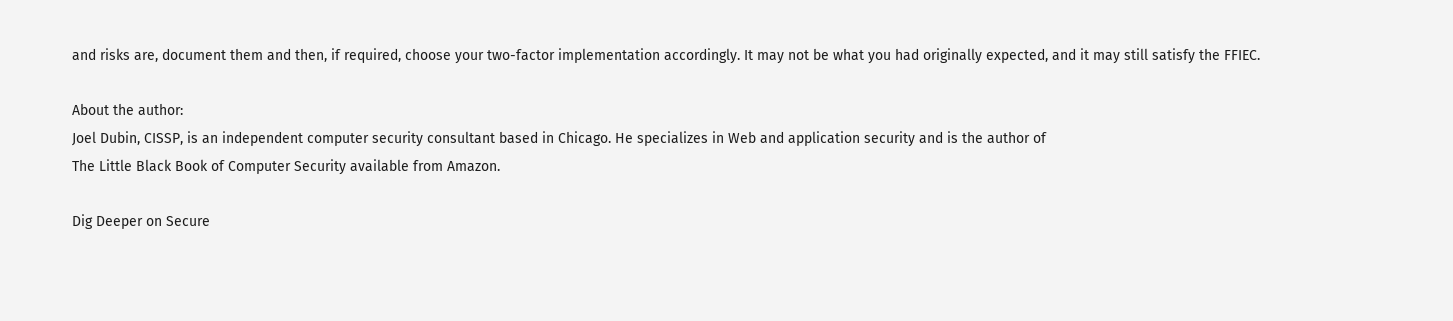and risks are, document them and then, if required, choose your two-factor implementation accordingly. It may not be what you had originally expected, and it may still satisfy the FFIEC.

About the author:
Joel Dubin, CISSP, is an independent computer security consultant based in Chicago. He specializes in Web and application security and is the author of
The Little Black Book of Computer Security available from Amazon.

Dig Deeper on Secure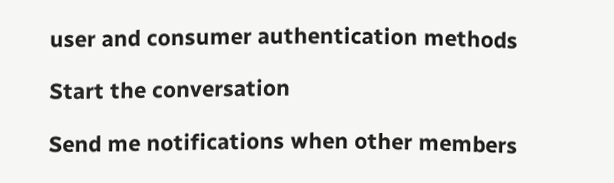user and consumer authentication methods

Start the conversation

Send me notifications when other members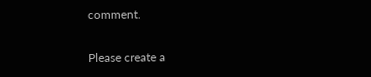comment.

Please create a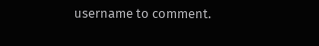username to comment.